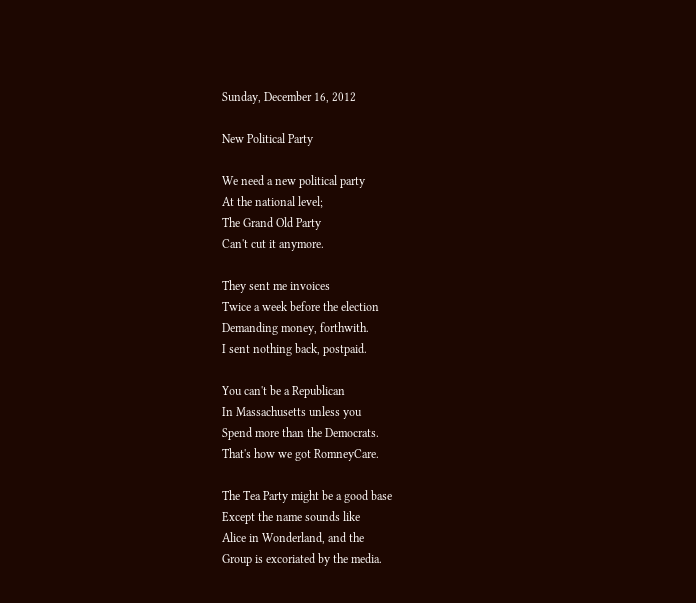Sunday, December 16, 2012

New Political Party

We need a new political party
At the national level;
The Grand Old Party
Can't cut it anymore.

They sent me invoices
Twice a week before the election
Demanding money, forthwith.
I sent nothing back, postpaid.

You can't be a Republican
In Massachusetts unless you
Spend more than the Democrats.
That's how we got RomneyCare.

The Tea Party might be a good base
Except the name sounds like
Alice in Wonderland, and the
Group is excoriated by the media.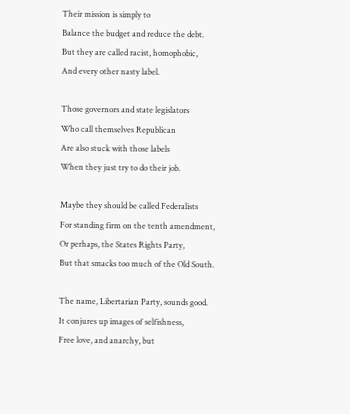Their mission is simply to
Balance the budget and reduce the debt.
But they are called racist, homophobic,
And every other nasty label.

Those governors and state legislators
Who call themselves Republican
Are also stuck with those labels
When they just try to do their job.

Maybe they should be called Federalists
For standing firm on the tenth amendment,
Or perhaps, the States Rights Party,
But that smacks too much of the Old South.

The name, Libertarian Party, sounds good.
It conjures up images of selfishness,
Free love, and anarchy, but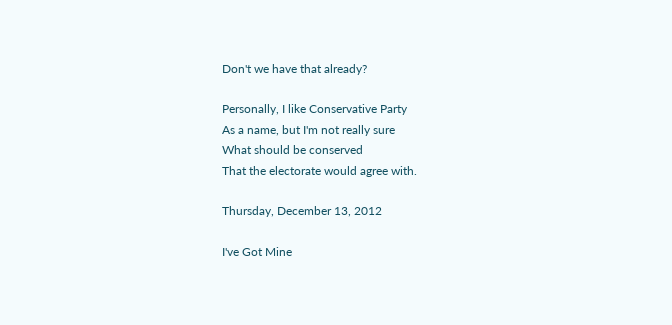Don't we have that already?

Personally, I like Conservative Party
As a name, but I'm not really sure
What should be conserved
That the electorate would agree with.

Thursday, December 13, 2012

I've Got Mine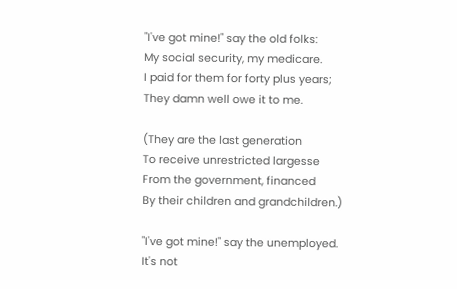"I've got mine!" say the old folks:
My social security, my medicare.
I paid for them for forty plus years;
They damn well owe it to me.

(They are the last generation
To receive unrestricted largesse
From the government, financed
By their children and grandchildren.)

"I've got mine!" say the unemployed.
It's not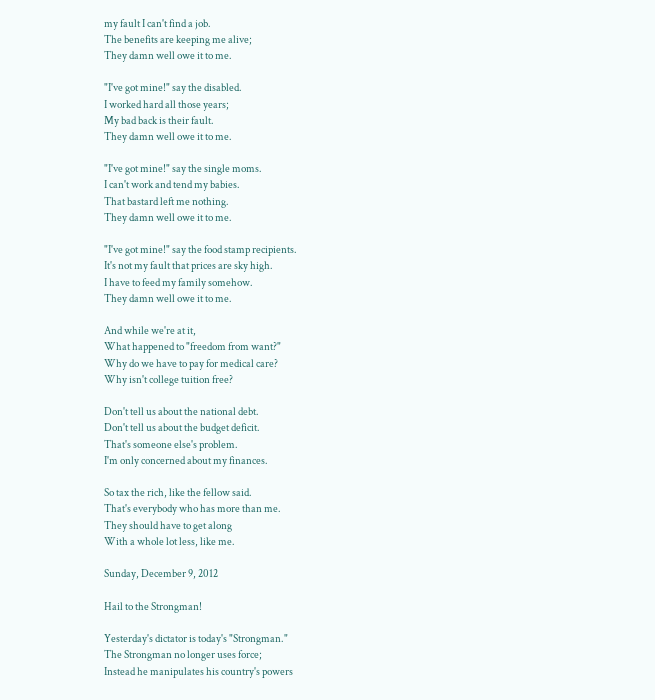my fault I can't find a job.
The benefits are keeping me alive;
They damn well owe it to me.

"I've got mine!" say the disabled.
I worked hard all those years;
My bad back is their fault.
They damn well owe it to me.

"I've got mine!" say the single moms.
I can't work and tend my babies.
That bastard left me nothing.
They damn well owe it to me.

"I've got mine!" say the food stamp recipients.
It's not my fault that prices are sky high.
I have to feed my family somehow.
They damn well owe it to me.

And while we're at it,
What happened to "freedom from want?"
Why do we have to pay for medical care?
Why isn't college tuition free?

Don't tell us about the national debt.
Don't tell us about the budget deficit.
That's someone else's problem.
I'm only concerned about my finances.

So tax the rich, like the fellow said.
That's everybody who has more than me.
They should have to get along
With a whole lot less, like me.

Sunday, December 9, 2012

Hail to the Strongman!

Yesterday's dictator is today's "Strongman."
The Strongman no longer uses force;
Instead he manipulates his country's powers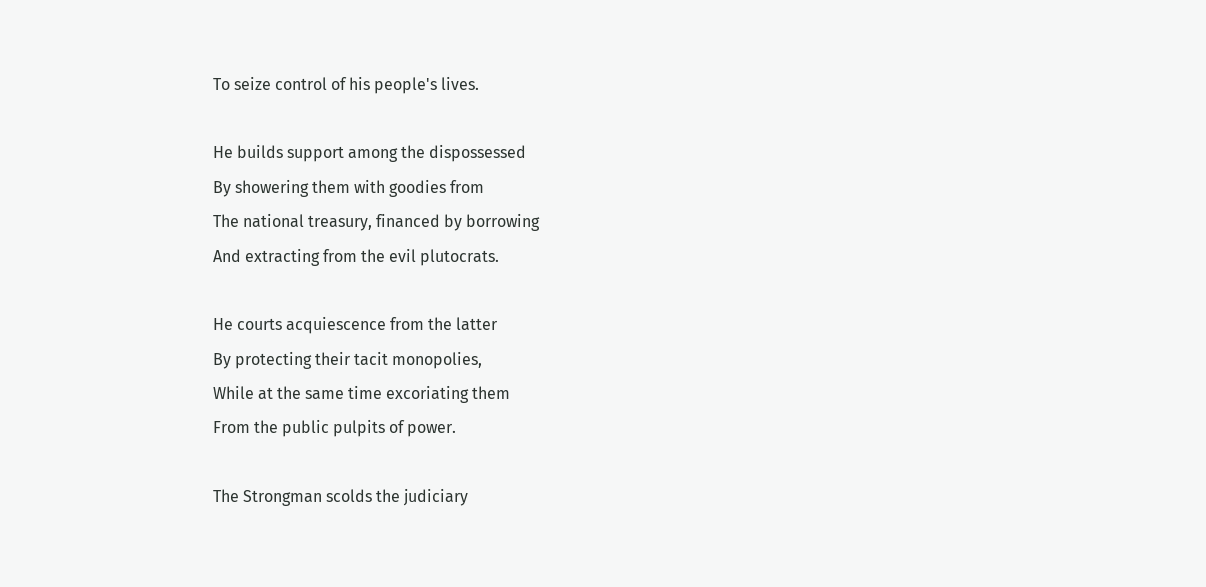To seize control of his people's lives.

He builds support among the dispossessed
By showering them with goodies from
The national treasury, financed by borrowing
And extracting from the evil plutocrats.

He courts acquiescence from the latter
By protecting their tacit monopolies,
While at the same time excoriating them
From the public pulpits of power.

The Strongman scolds the judiciary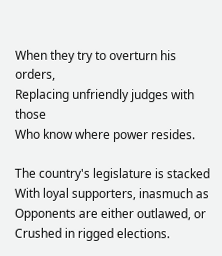When they try to overturn his orders,
Replacing unfriendly judges with those
Who know where power resides.

The country's legislature is stacked
With loyal supporters, inasmuch as
Opponents are either outlawed, or
Crushed in rigged elections.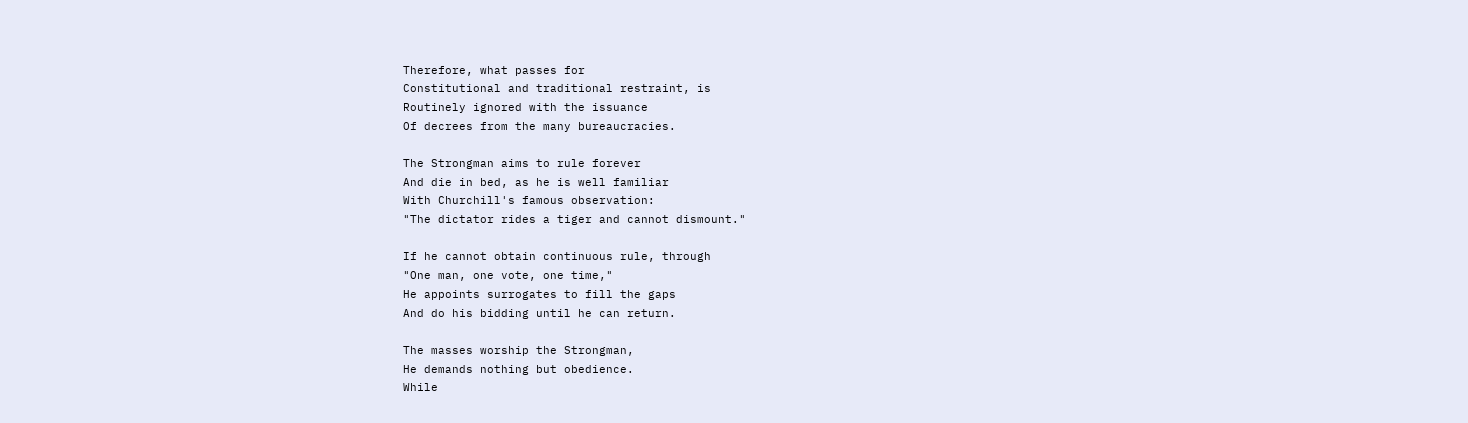Therefore, what passes for
Constitutional and traditional restraint, is
Routinely ignored with the issuance
Of decrees from the many bureaucracies.

The Strongman aims to rule forever
And die in bed, as he is well familiar
With Churchill's famous observation:
"The dictator rides a tiger and cannot dismount."

If he cannot obtain continuous rule, through
"One man, one vote, one time,"
He appoints surrogates to fill the gaps
And do his bidding until he can return.

The masses worship the Strongman,
He demands nothing but obedience.
While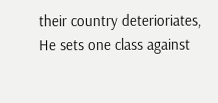their country deterioriates,
He sets one class against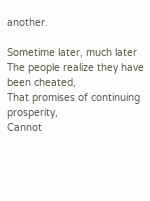another.

Sometime later, much later
The people realize they have been cheated,
That promises of continuing prosperity,
Cannot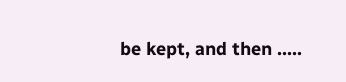be kept, and then .....